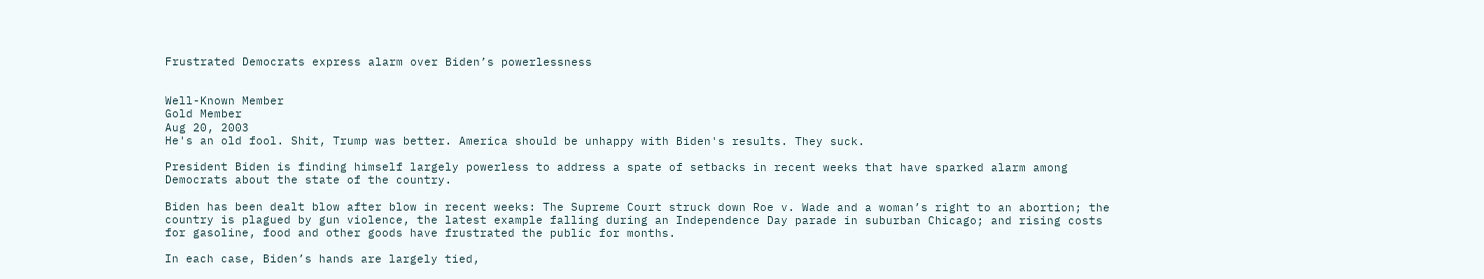Frustrated Democrats express alarm over Biden’s powerlessness


Well-Known Member
Gold Member
Aug 20, 2003
He's an old fool. Shit, Trump was better. America should be unhappy with Biden's results. They suck.

President Biden is finding himself largely powerless to address a spate of setbacks in recent weeks that have sparked alarm among Democrats about the state of the country.

Biden has been dealt blow after blow in recent weeks: The Supreme Court struck down Roe v. Wade and a woman’s right to an abortion; the country is plagued by gun violence, the latest example falling during an Independence Day parade in suburban Chicago; and rising costs for gasoline, food and other goods have frustrated the public for months.

In each case, Biden’s hands are largely tied,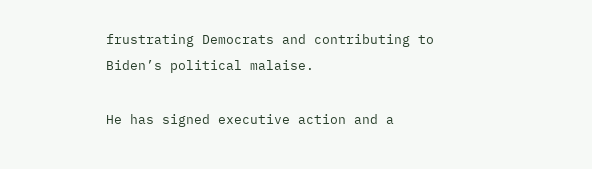frustrating Democrats and contributing to Biden’s political malaise.

He has signed executive action and a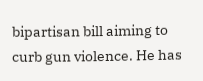bipartisan bill aiming to curb gun violence. He has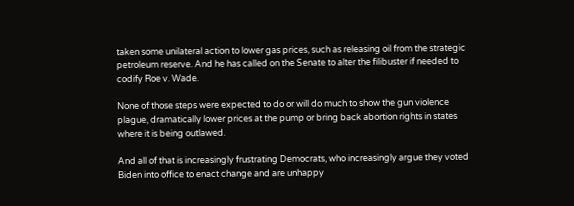taken some unilateral action to lower gas prices, such as releasing oil from the strategic petroleum reserve. And he has called on the Senate to alter the filibuster if needed to codify Roe v. Wade.

None of those steps were expected to do or will do much to show the gun violence plague, dramatically lower prices at the pump or bring back abortion rights in states where it is being outlawed.

And all of that is increasingly frustrating Democrats, who increasingly argue they voted Biden into office to enact change and are unhappy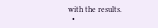with the results.
  •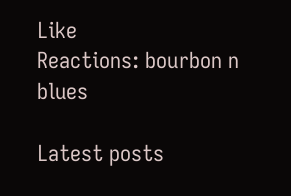Like
Reactions: bourbon n blues

Latest posts